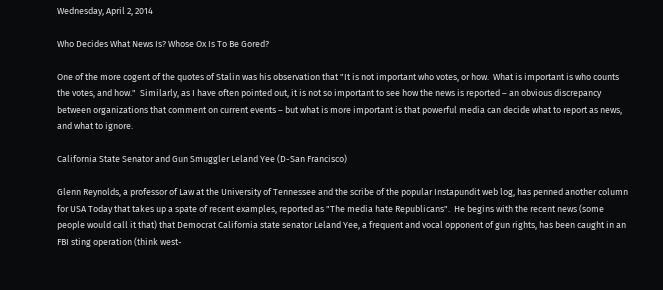Wednesday, April 2, 2014

Who Decides What News Is? Whose Ox Is To Be Gored?

One of the more cogent of the quotes of Stalin was his observation that "It is not important who votes, or how.  What is important is who counts the votes, and how."  Similarly, as I have often pointed out, it is not so important to see how the news is reported – an obvious discrepancy between organizations that comment on current events – but what is more important is that powerful media can decide what to report as news, and what to ignore.

California State Senator and Gun Smuggler Leland Yee (D-San Francisco)

Glenn Reynolds, a professor of Law at the University of Tennessee and the scribe of the popular Instapundit web log, has penned another column for USA Today that takes up a spate of recent examples, reported as "The media hate Republicans".  He begins with the recent news (some people would call it that) that Democrat California state senator Leland Yee, a frequent and vocal opponent of gun rights, has been caught in an FBI sting operation (think west-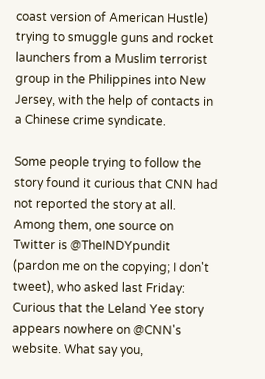coast version of American Hustle) trying to smuggle guns and rocket launchers from a Muslim terrorist group in the Philippines into New Jersey, with the help of contacts in a Chinese crime syndicate.

Some people trying to follow the story found it curious that CNN had not reported the story at all.  Among them, one source on Twitter is @TheINDYpundit (pardon me on the copying; I don't tweet), who asked last Friday:
Curious that the Leland Yee story appears nowhere on @CNN's website. What say you,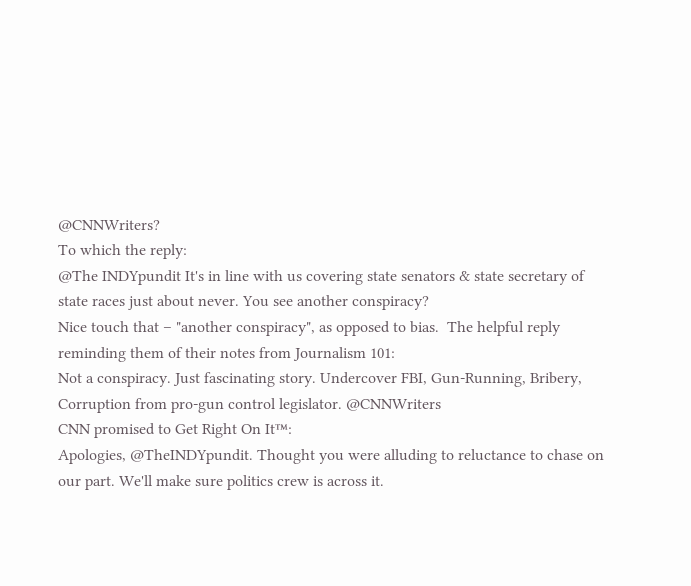@CNNWriters?
To which the reply:
@The INDYpundit It's in line with us covering state senators & state secretary of state races just about never. You see another conspiracy?
Nice touch that – "another conspiracy", as opposed to bias.  The helpful reply reminding them of their notes from Journalism 101:
Not a conspiracy. Just fascinating story. Undercover FBI, Gun-Running, Bribery, Corruption from pro-gun control legislator. @CNNWriters
CNN promised to Get Right On It™:
Apologies, @TheINDYpundit. Thought you were alluding to reluctance to chase on our part. We'll make sure politics crew is across it.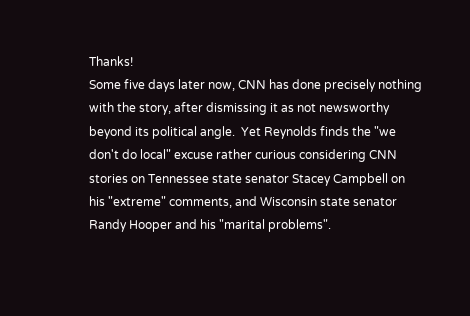Thanks!
Some five days later now, CNN has done precisely nothing with the story, after dismissing it as not newsworthy beyond its political angle.  Yet Reynolds finds the "we don't do local" excuse rather curious considering CNN stories on Tennessee state senator Stacey Campbell on his "extreme" comments, and Wisconsin state senator Randy Hooper and his "marital problems".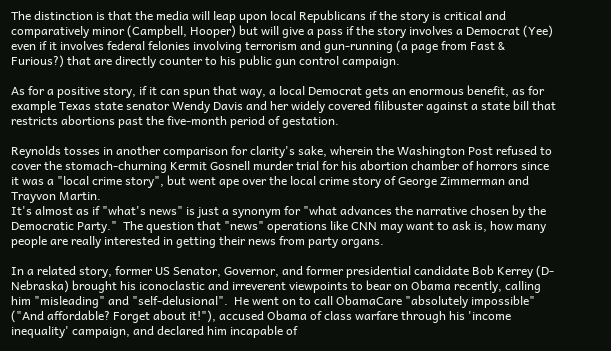The distinction is that the media will leap upon local Republicans if the story is critical and comparatively minor (Campbell, Hooper) but will give a pass if the story involves a Democrat (Yee) even if it involves federal felonies involving terrorism and gun-running (a page from Fast & Furious?) that are directly counter to his public gun control campaign.

As for a positive story, if it can spun that way, a local Democrat gets an enormous benefit, as for example Texas state senator Wendy Davis and her widely covered filibuster against a state bill that restricts abortions past the five-month period of gestation.

Reynolds tosses in another comparison for clarity's sake, wherein the Washington Post refused to cover the stomach-churning Kermit Gosnell murder trial for his abortion chamber of horrors since it was a "local crime story", but went ape over the local crime story of George Zimmerman and Trayvon Martin.
It's almost as if "what's news" is just a synonym for "what advances the narrative chosen by the Democratic Party."  The question that "news" operations like CNN may want to ask is, how many people are really interested in getting their news from party organs.

In a related story, former US Senator, Governor, and former presidential candidate Bob Kerrey (D-Nebraska) brought his iconoclastic and irreverent viewpoints to bear on Obama recently, calling him "misleading" and "self-delusional".  He went on to call ObamaCare "absolutely impossible" ("And affordable? Forget about it!"), accused Obama of class warfare through his 'income inequality' campaign, and declared him incapable of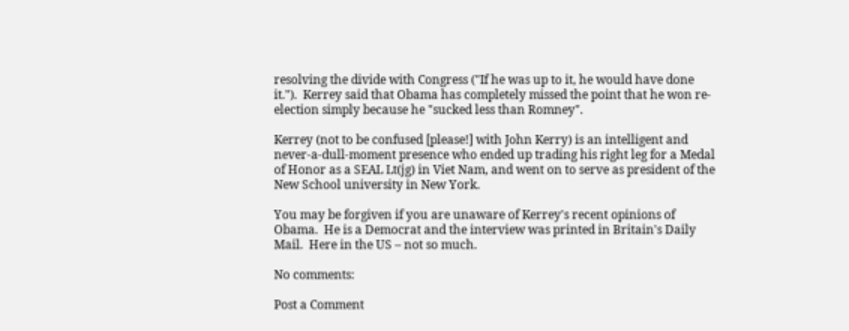resolving the divide with Congress ("If he was up to it, he would have done it.").  Kerrey said that Obama has completely missed the point that he won re-election simply because he "sucked less than Romney".

Kerrey (not to be confused [please!] with John Kerry) is an intelligent and never-a-dull-moment presence who ended up trading his right leg for a Medal of Honor as a SEAL Lt(jg) in Viet Nam, and went on to serve as president of the New School university in New York.

You may be forgiven if you are unaware of Kerrey's recent opinions of Obama.  He is a Democrat and the interview was printed in Britain's Daily Mail.  Here in the US – not so much.

No comments:

Post a Comment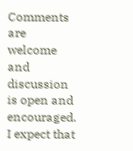Comments are welcome and discussion is open and encouraged. I expect that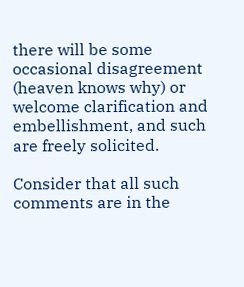there will be some occasional disagreement (heaven knows why) or welcome clarification and embellishment, and such are freely solicited.

Consider that all such comments are in the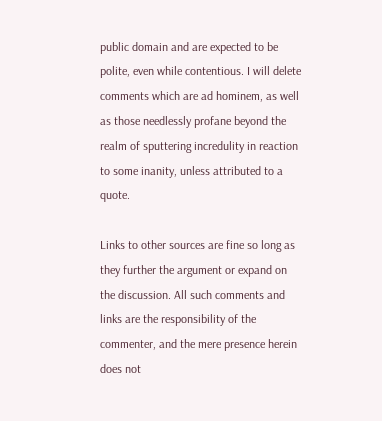public domain and are expected to be polite, even while contentious. I will delete comments which are ad hominem, as well as those needlessly profane beyond the realm of sputtering incredulity in reaction to some inanity, unless attributed to a quote.

Links to other sources are fine so long as they further the argument or expand on the discussion. All such comments and links are the responsibility of the commenter, and the mere presence herein does not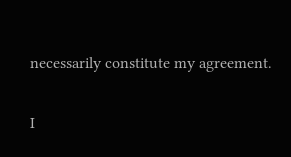necessarily constitute my agreement.

I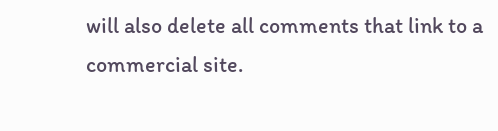will also delete all comments that link to a commercial site.